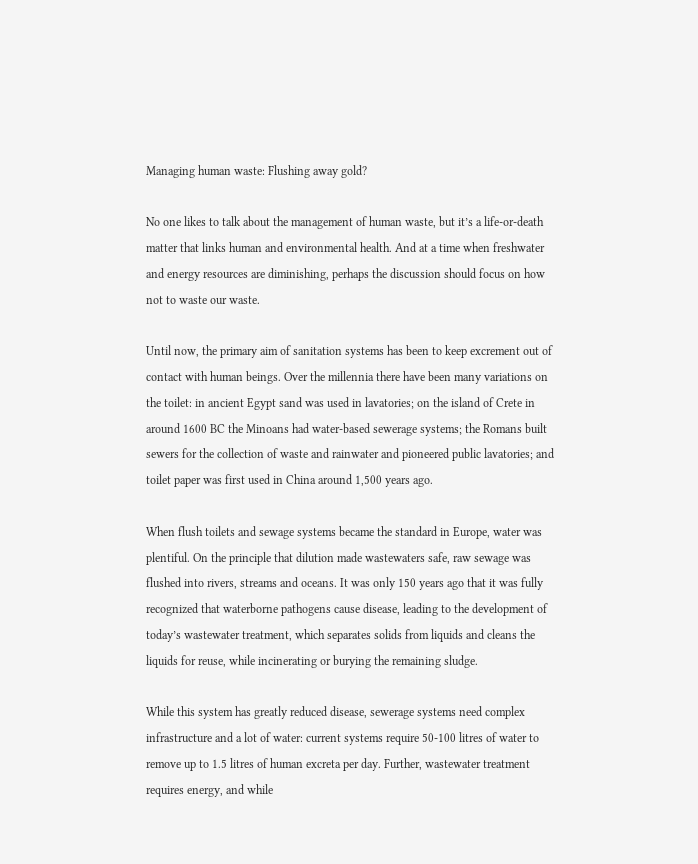Managing human waste: Flushing away gold?

No one likes to talk about the management of human waste, but it’s a life-or-death matter that links human and environmental health. And at a time when freshwater and energy resources are diminishing, perhaps the discussion should focus on how not to waste our waste.

Until now, the primary aim of sanitation systems has been to keep excrement out of contact with human beings. Over the millennia there have been many variations on the toilet: in ancient Egypt sand was used in lavatories; on the island of Crete in around 1600 BC the Minoans had water-based sewerage systems; the Romans built sewers for the collection of waste and rainwater and pioneered public lavatories; and toilet paper was first used in China around 1,500 years ago.

When flush toilets and sewage systems became the standard in Europe, water was plentiful. On the principle that dilution made wastewaters safe, raw sewage was flushed into rivers, streams and oceans. It was only 150 years ago that it was fully recognized that waterborne pathogens cause disease, leading to the development of today’s wastewater treatment, which separates solids from liquids and cleans the liquids for reuse, while incinerating or burying the remaining sludge.

While this system has greatly reduced disease, sewerage systems need complex infrastructure and a lot of water: current systems require 50-100 litres of water to remove up to 1.5 litres of human excreta per day. Further, wastewater treatment requires energy, and while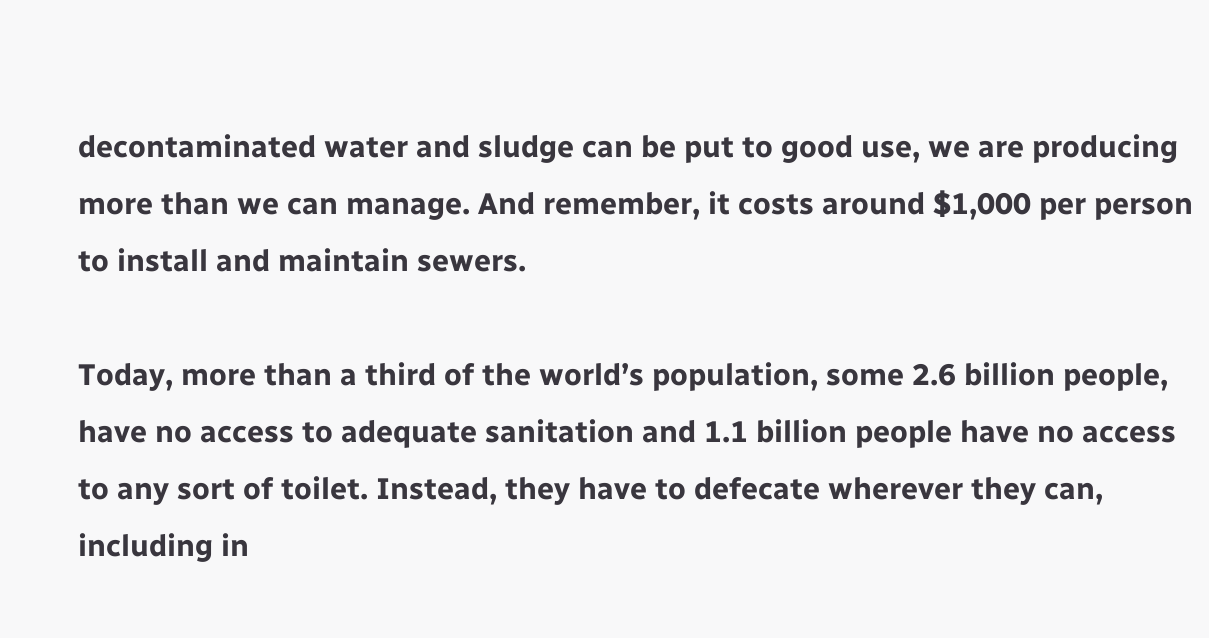decontaminated water and sludge can be put to good use, we are producing more than we can manage. And remember, it costs around $1,000 per person to install and maintain sewers.

Today, more than a third of the world’s population, some 2.6 billion people, have no access to adequate sanitation and 1.1 billion people have no access to any sort of toilet. Instead, they have to defecate wherever they can, including in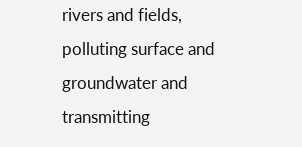rivers and fields, polluting surface and groundwater and transmitting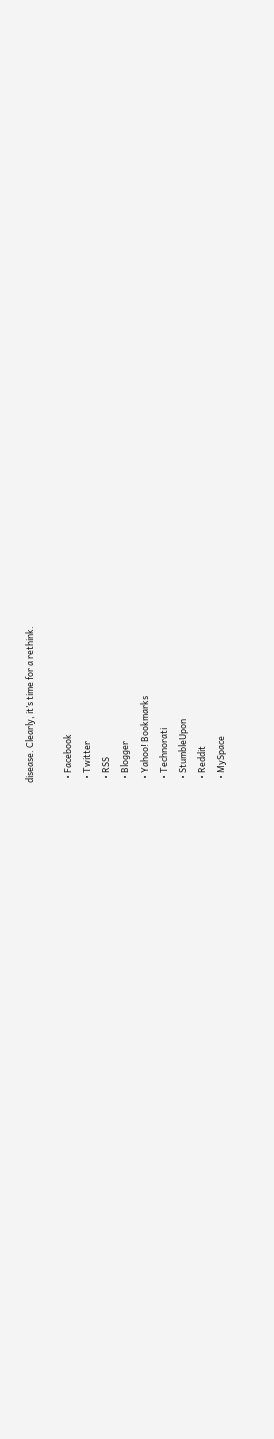disease. Clearly, it’s time for a rethink.

  • Facebook
  • Twitter
  • RSS
  • Blogger
  • Yahoo! Bookmarks
  • Technorati
  • StumbleUpon
  • Reddit
  • MySpace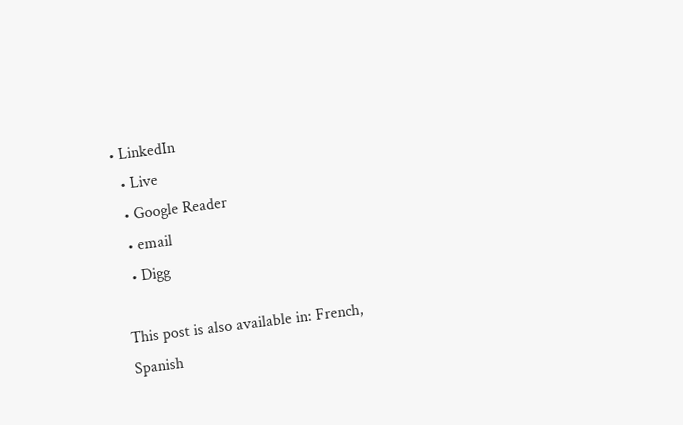• LinkedIn
  • Live
  • Google Reader
  • email
  • Digg

This post is also available in: French, Spanish